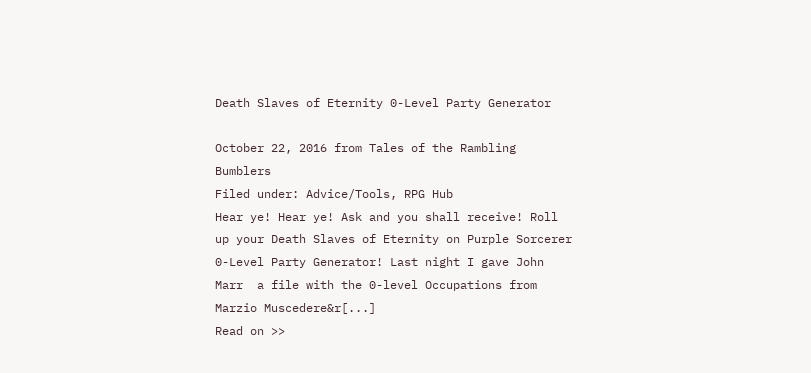Death Slaves of Eternity 0-Level Party Generator

October 22, 2016 from Tales of the Rambling Bumblers
Filed under: Advice/Tools, RPG Hub
Hear ye! Hear ye! Ask and you shall receive! Roll up your Death Slaves of Eternity on Purple Sorcerer 0-Level Party Generator! Last night I gave John Marr  a file with the 0-level Occupations from Marzio Muscedere&r[...]
Read on >>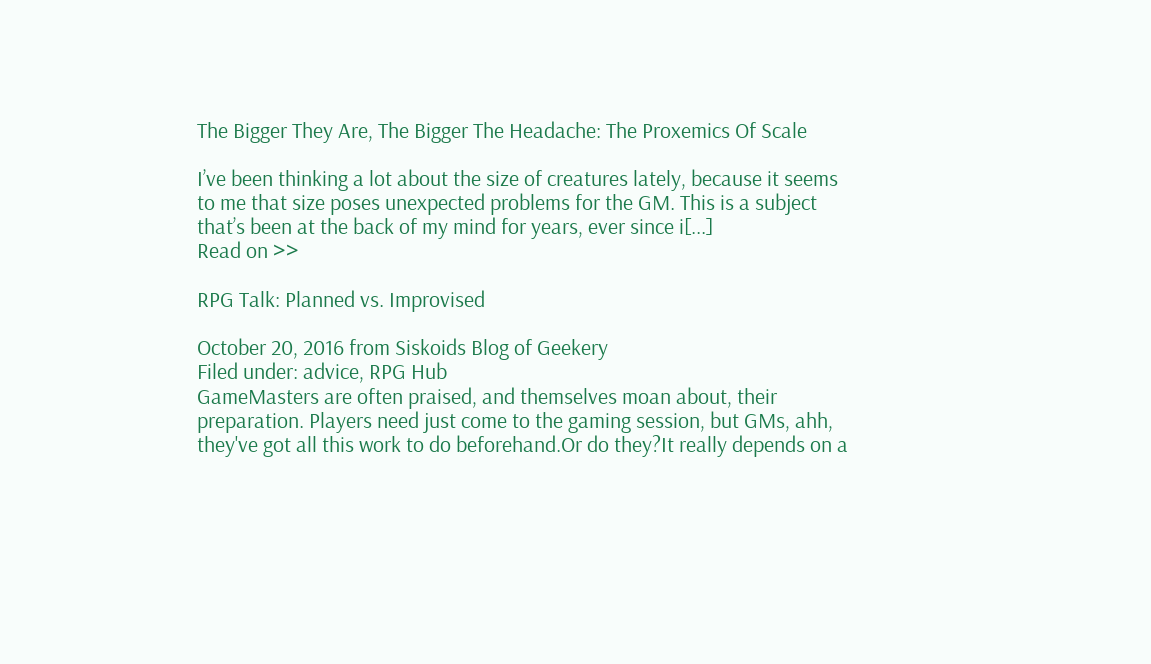The Bigger They Are, The Bigger The Headache: The Proxemics Of Scale

I’ve been thinking a lot about the size of creatures lately, because it seems to me that size poses unexpected problems for the GM. This is a subject that’s been at the back of my mind for years, ever since i[...]
Read on >>

RPG Talk: Planned vs. Improvised

October 20, 2016 from Siskoids Blog of Geekery
Filed under: advice, RPG Hub
GameMasters are often praised, and themselves moan about, their preparation. Players need just come to the gaming session, but GMs, ahh, they've got all this work to do beforehand.Or do they?It really depends on a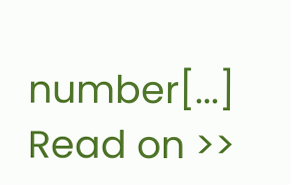number[...]
Read on >>